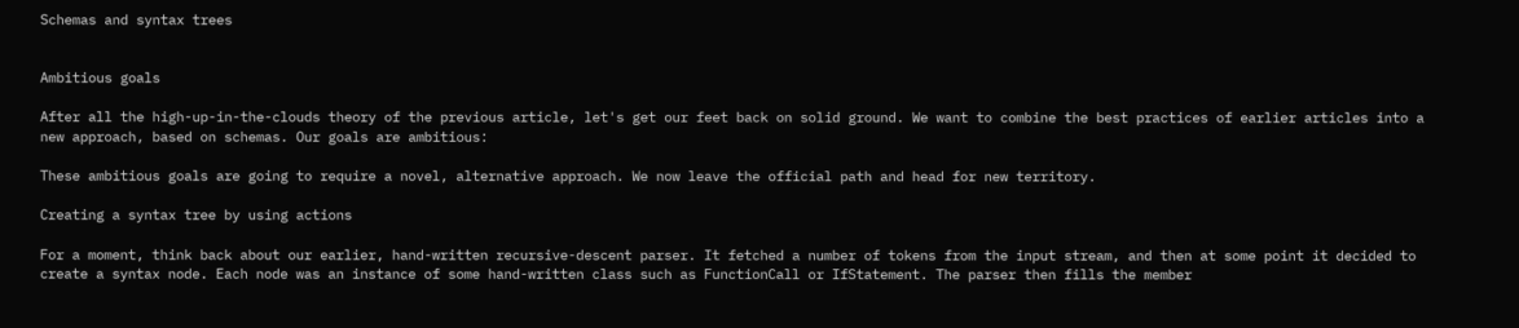Schemas and syntax trees


Ambitious goals

After all the high-up-in-the-clouds theory of the previous article, let's get our feet back on solid ground. We want to combine the best practices of earlier articles into a new approach, based on schemas. Our goals are ambitious:

These ambitious goals are going to require a novel, alternative approach. We now leave the official path and head for new territory.

Creating a syntax tree by using actions

For a moment, think back about our earlier, hand-written recursive-descent parser. It fetched a number of tokens from the input stream, and then at some point it decided to create a syntax node. Each node was an instance of some hand-written class such as FunctionCall or IfStatement. The parser then fills the member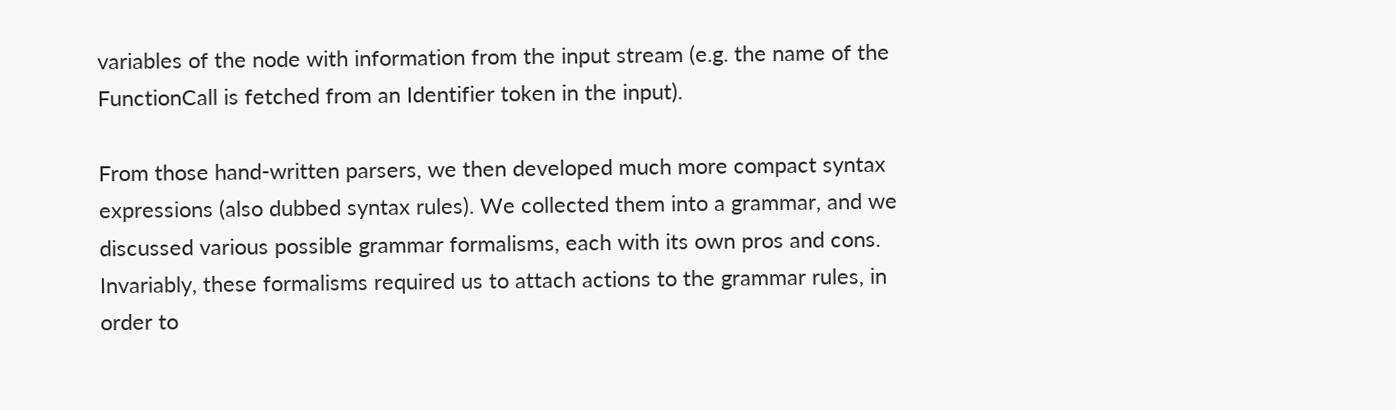variables of the node with information from the input stream (e.g. the name of the FunctionCall is fetched from an Identifier token in the input).

From those hand-written parsers, we then developed much more compact syntax expressions (also dubbed syntax rules). We collected them into a grammar, and we discussed various possible grammar formalisms, each with its own pros and cons. Invariably, these formalisms required us to attach actions to the grammar rules, in order to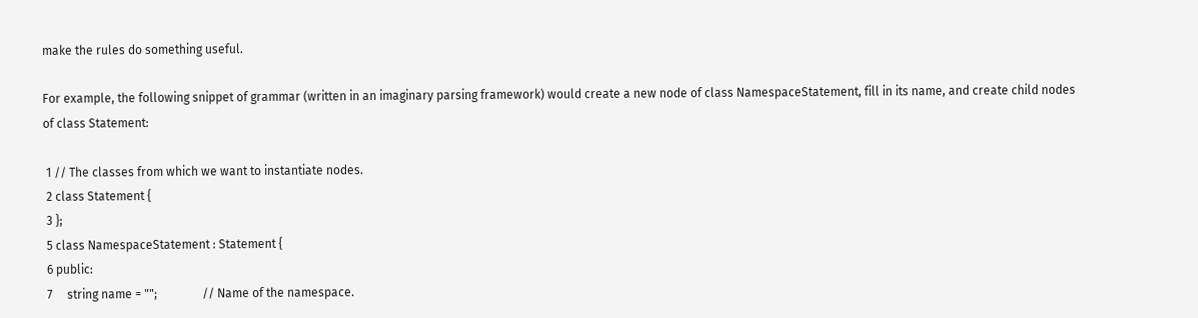make the rules do something useful.

For example, the following snippet of grammar (written in an imaginary parsing framework) would create a new node of class NamespaceStatement, fill in its name, and create child nodes of class Statement:

 1 // The classes from which we want to instantiate nodes.
 2 class Statement {
 3 };
 5 class NamespaceStatement : Statement {
 6 public:
 7     string name = "";               // Name of the namespace.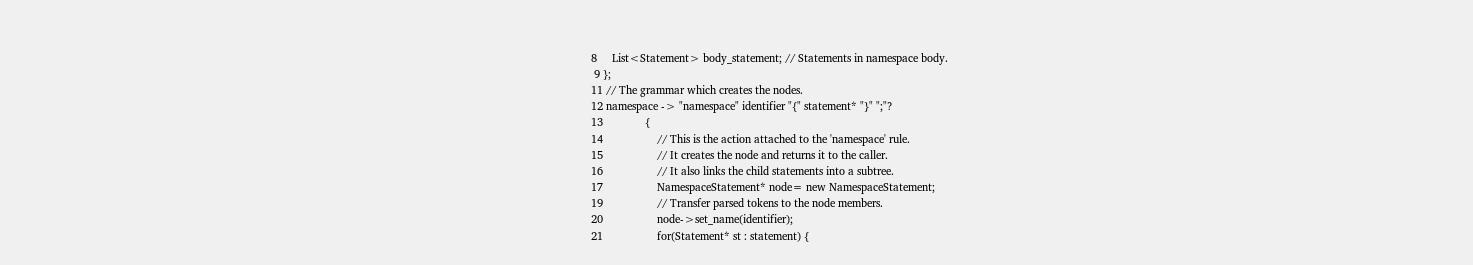8     List<Statement> body_statement; // Statements in namespace body.
 9 };
11 // The grammar which creates the nodes.
12 namespace -> "namespace" identifier "{" statement* "}" ";"?
13              {
14                  // This is the action attached to the 'namespace' rule.
15                  // It creates the node and returns it to the caller.
16                  // It also links the child statements into a subtree.
17                  NamespaceStatement* node= new NamespaceStatement;
19                  // Transfer parsed tokens to the node members.
20                  node->set_name(identifier);
21                  for(Statement* st : statement) {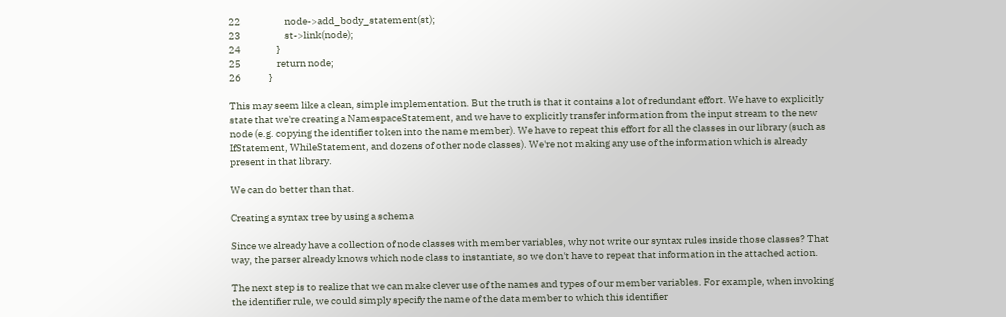22                      node->add_body_statement(st);
23                      st->link(node);
24                  }
25                  return node;
26              }

This may seem like a clean, simple implementation. But the truth is that it contains a lot of redundant effort. We have to explicitly state that we're creating a NamespaceStatement, and we have to explicitly transfer information from the input stream to the new node (e.g. copying the identifier token into the name member). We have to repeat this effort for all the classes in our library (such as IfStatement, WhileStatement, and dozens of other node classes). We're not making any use of the information which is already present in that library.

We can do better than that.

Creating a syntax tree by using a schema

Since we already have a collection of node classes with member variables, why not write our syntax rules inside those classes? That way, the parser already knows which node class to instantiate, so we don't have to repeat that information in the attached action.

The next step is to realize that we can make clever use of the names and types of our member variables. For example, when invoking the identifier rule, we could simply specify the name of the data member to which this identifier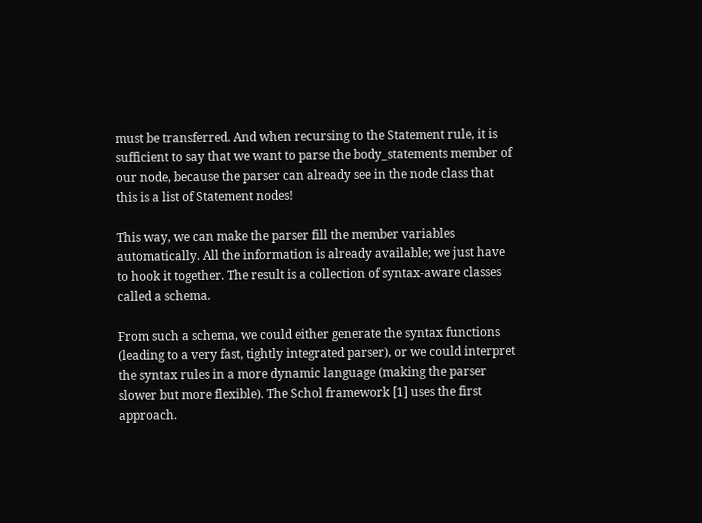must be transferred. And when recursing to the Statement rule, it is sufficient to say that we want to parse the body_statements member of our node, because the parser can already see in the node class that this is a list of Statement nodes!

This way, we can make the parser fill the member variables automatically. All the information is already available; we just have to hook it together. The result is a collection of syntax-aware classes called a schema.

From such a schema, we could either generate the syntax functions (leading to a very fast, tightly integrated parser), or we could interpret the syntax rules in a more dynamic language (making the parser slower but more flexible). The Schol framework [1] uses the first approach.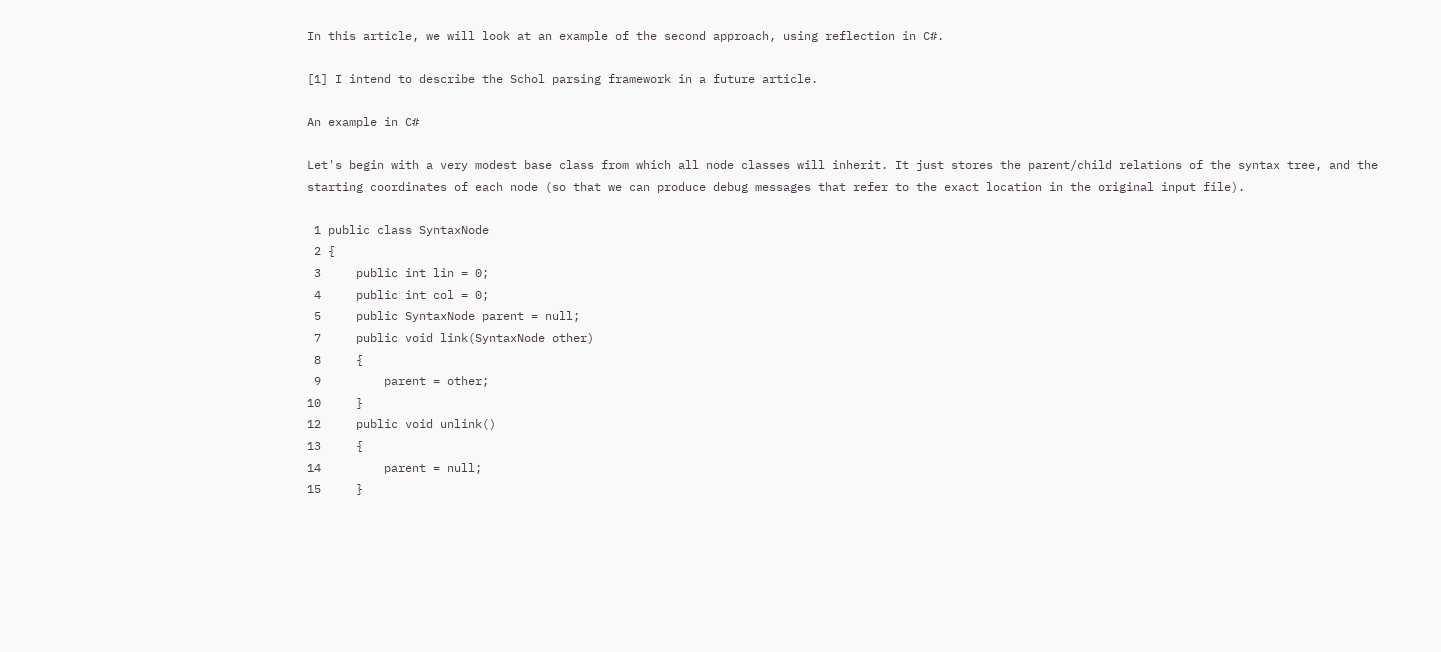In this article, we will look at an example of the second approach, using reflection in C#.

[1] I intend to describe the Schol parsing framework in a future article.

An example in C#

Let's begin with a very modest base class from which all node classes will inherit. It just stores the parent/child relations of the syntax tree, and the starting coordinates of each node (so that we can produce debug messages that refer to the exact location in the original input file).

 1 public class SyntaxNode
 2 {
 3     public int lin = 0;
 4     public int col = 0;
 5     public SyntaxNode parent = null;
 7     public void link(SyntaxNode other)
 8     {
 9         parent = other;
10     }
12     public void unlink()
13     {
14         parent = null;
15     }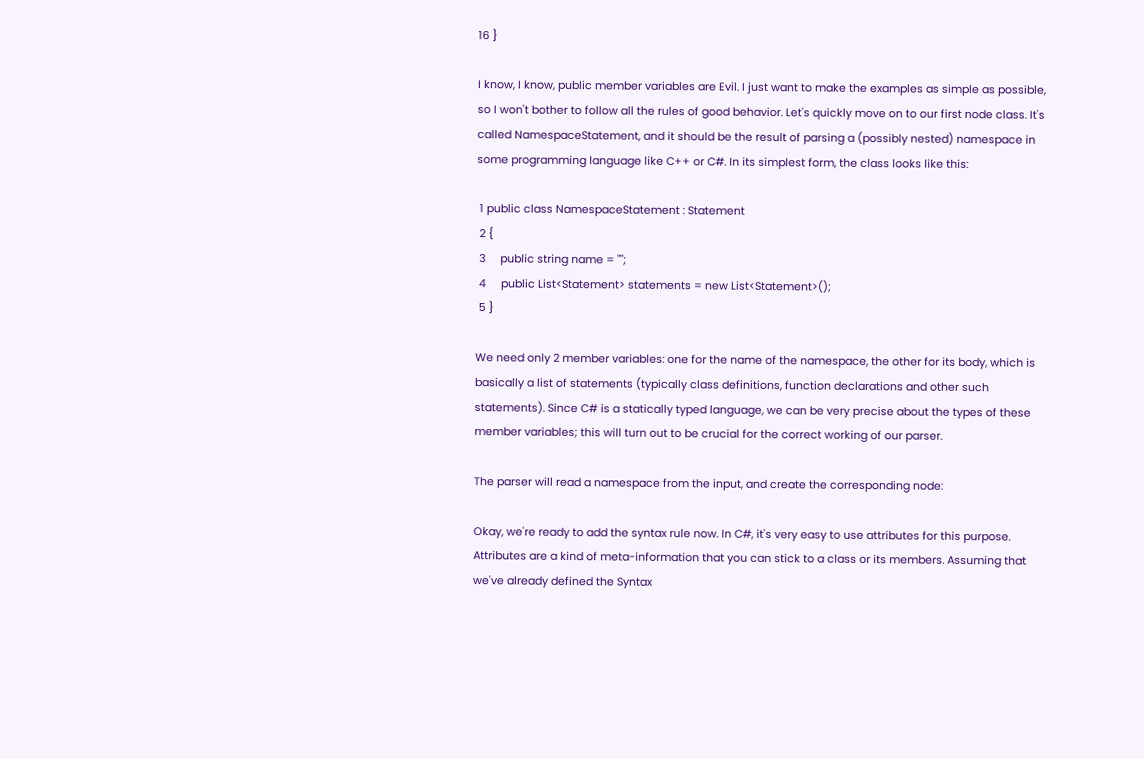16 }

I know, I know, public member variables are Evil. I just want to make the examples as simple as possible, so I won't bother to follow all the rules of good behavior. Let's quickly move on to our first node class. It's called NamespaceStatement, and it should be the result of parsing a (possibly nested) namespace in some programming language like C++ or C#. In its simplest form, the class looks like this:

 1 public class NamespaceStatement : Statement
 2 {
 3     public string name = "";
 4     public List<Statement> statements = new List<Statement>();
 5 }

We need only 2 member variables: one for the name of the namespace, the other for its body, which is basically a list of statements (typically class definitions, function declarations and other such statements). Since C# is a statically typed language, we can be very precise about the types of these member variables; this will turn out to be crucial for the correct working of our parser.

The parser will read a namespace from the input, and create the corresponding node:

Okay, we're ready to add the syntax rule now. In C#, it's very easy to use attributes for this purpose. Attributes are a kind of meta-information that you can stick to a class or its members. Assuming that we've already defined the Syntax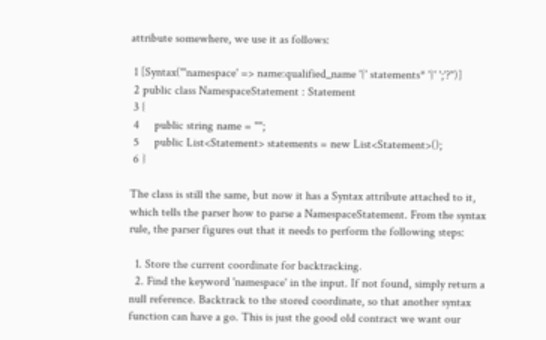attribute somewhere, we use it as follows:

 1 [Syntax("'namespace' => name:qualified_name '{' statements* '}' ';'?")]
 2 public class NamespaceStatement : Statement
 3 {
 4     public string name = "";
 5     public List<Statement> statements = new List<Statement>();
 6 }

The class is still the same, but now it has a Syntax attribute attached to it, which tells the parser how to parse a NamespaceStatement. From the syntax rule, the parser figures out that it needs to perform the following steps:

  1. Store the current coordinate for backtracking.
  2. Find the keyword 'namespace' in the input. If not found, simply return a null reference. Backtrack to the stored coordinate, so that another syntax function can have a go. This is just the good old contract we want our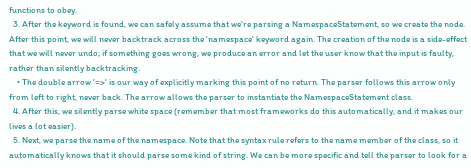functions to obey.
  3. After the keyword is found, we can safely assume that we're parsing a NamespaceStatement, so we create the node. After this point, we will never backtrack across the 'namespace' keyword again. The creation of the node is a side-effect that we will never undo; if something goes wrong, we produce an error and let the user know that the input is faulty, rather than silently backtracking.
    • The double arrow '=>' is our way of explicitly marking this point of no return. The parser follows this arrow only from left to right, never back. The arrow allows the parser to instantiate the NamespaceStatement class.
  4. After this, we silently parse white space (remember that most frameworks do this automatically, and it makes our lives a lot easier).
  5. Next, we parse the name of the namespace. Note that the syntax rule refers to the name member of the class, so it automatically knows that it should parse some kind of string. We can be more specific and tell the parser to look for a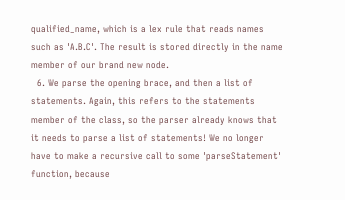qualified_name, which is a lex rule that reads names such as 'A.B.C'. The result is stored directly in the name member of our brand new node.
  6. We parse the opening brace, and then a list of statements. Again, this refers to the statements member of the class, so the parser already knows that it needs to parse a list of statements! We no longer have to make a recursive call to some 'parseStatement' function, because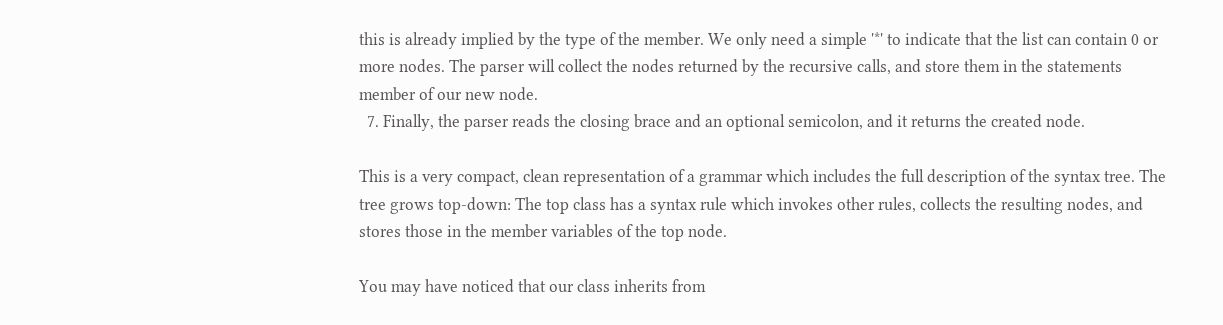this is already implied by the type of the member. We only need a simple '*' to indicate that the list can contain 0 or more nodes. The parser will collect the nodes returned by the recursive calls, and store them in the statements member of our new node.
  7. Finally, the parser reads the closing brace and an optional semicolon, and it returns the created node.

This is a very compact, clean representation of a grammar which includes the full description of the syntax tree. The tree grows top-down: The top class has a syntax rule which invokes other rules, collects the resulting nodes, and stores those in the member variables of the top node.

You may have noticed that our class inherits from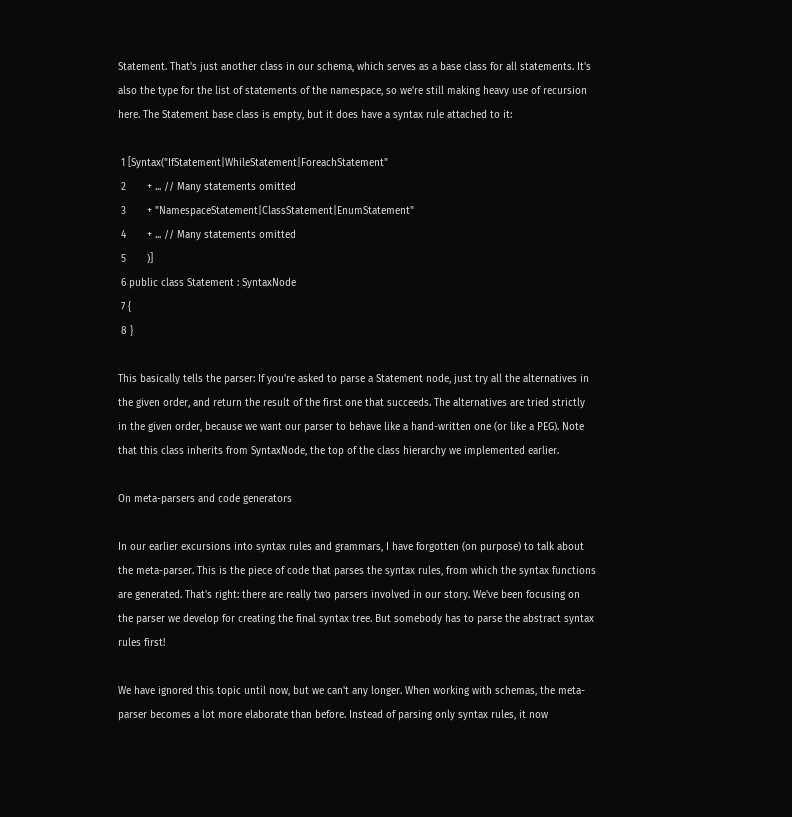Statement. That's just another class in our schema, which serves as a base class for all statements. It's also the type for the list of statements of the namespace, so we're still making heavy use of recursion here. The Statement base class is empty, but it does have a syntax rule attached to it:

 1 [Syntax("IfStatement|WhileStatement|ForeachStatement"
 2       + ... // Many statements omitted
 3       + "NamespaceStatement|ClassStatement|EnumStatement"
 4       + ... // Many statements omitted
 5       )]
 6 public class Statement : SyntaxNode
 7 {
 8 }

This basically tells the parser: If you're asked to parse a Statement node, just try all the alternatives in the given order, and return the result of the first one that succeeds. The alternatives are tried strictly in the given order, because we want our parser to behave like a hand-written one (or like a PEG). Note that this class inherits from SyntaxNode, the top of the class hierarchy we implemented earlier.

On meta-parsers and code generators

In our earlier excursions into syntax rules and grammars, I have forgotten (on purpose) to talk about the meta-parser. This is the piece of code that parses the syntax rules, from which the syntax functions are generated. That's right: there are really two parsers involved in our story. We've been focusing on the parser we develop for creating the final syntax tree. But somebody has to parse the abstract syntax rules first!

We have ignored this topic until now, but we can't any longer. When working with schemas, the meta-parser becomes a lot more elaborate than before. Instead of parsing only syntax rules, it now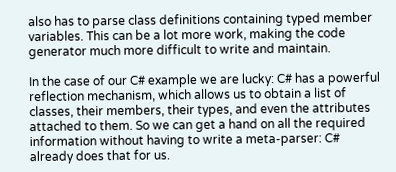also has to parse class definitions containing typed member variables. This can be a lot more work, making the code generator much more difficult to write and maintain.

In the case of our C# example we are lucky: C# has a powerful reflection mechanism, which allows us to obtain a list of classes, their members, their types, and even the attributes attached to them. So we can get a hand on all the required information without having to write a meta-parser: C# already does that for us.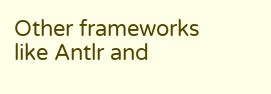Other frameworks like Antlr and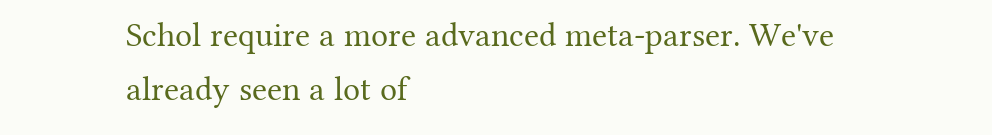Schol require a more advanced meta-parser. We've already seen a lot of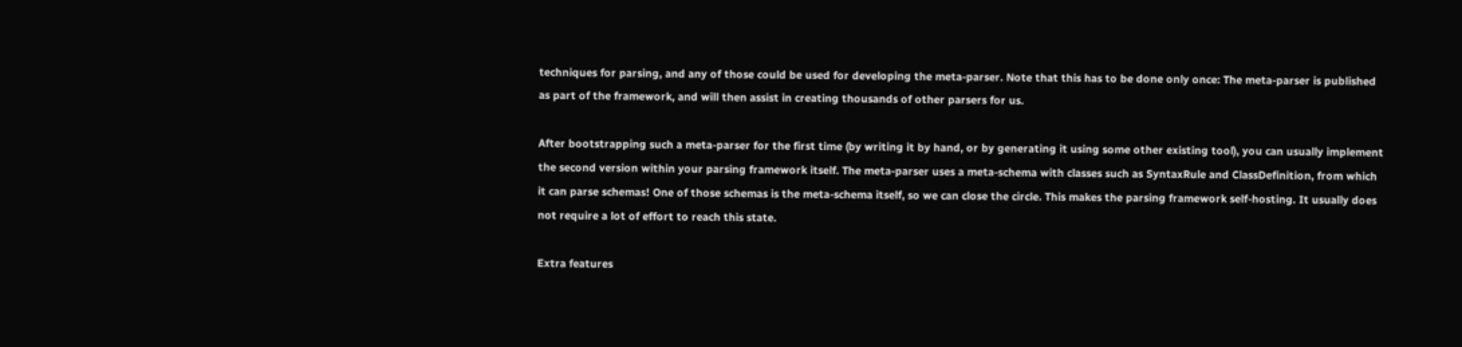techniques for parsing, and any of those could be used for developing the meta-parser. Note that this has to be done only once: The meta-parser is published as part of the framework, and will then assist in creating thousands of other parsers for us.

After bootstrapping such a meta-parser for the first time (by writing it by hand, or by generating it using some other existing tool), you can usually implement the second version within your parsing framework itself. The meta-parser uses a meta-schema with classes such as SyntaxRule and ClassDefinition, from which it can parse schemas! One of those schemas is the meta-schema itself, so we can close the circle. This makes the parsing framework self-hosting. It usually does not require a lot of effort to reach this state.

Extra features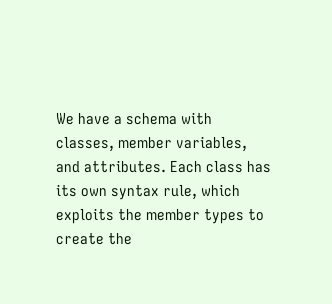We have a schema with classes, member variables, and attributes. Each class has its own syntax rule, which exploits the member types to create the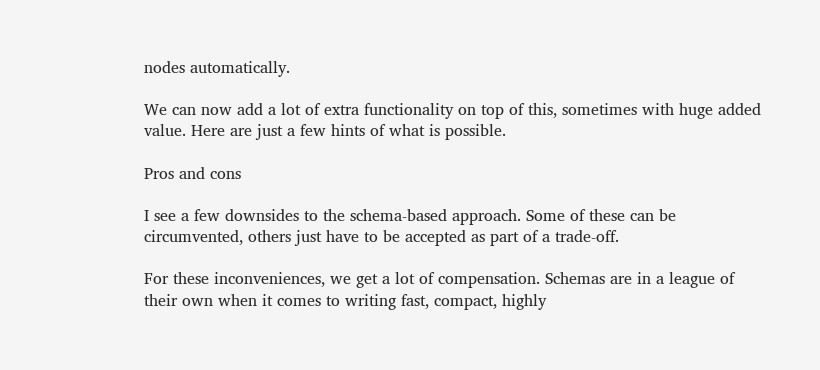nodes automatically.

We can now add a lot of extra functionality on top of this, sometimes with huge added value. Here are just a few hints of what is possible.

Pros and cons

I see a few downsides to the schema-based approach. Some of these can be circumvented, others just have to be accepted as part of a trade-off.

For these inconveniences, we get a lot of compensation. Schemas are in a league of their own when it comes to writing fast, compact, highly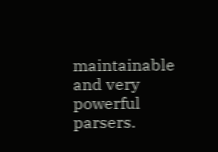maintainable and very powerful parsers.